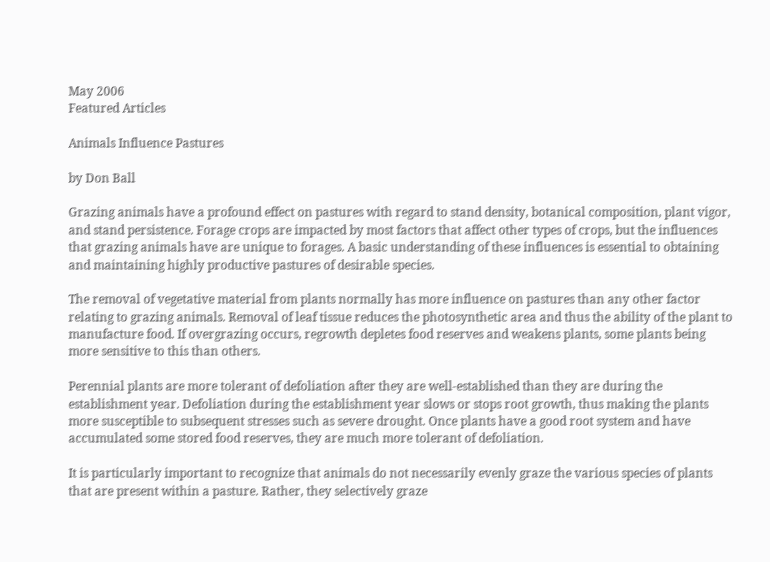May 2006
Featured Articles

Animals Influence Pastures

by Don Ball

Grazing animals have a profound effect on pastures with regard to stand density, botanical composition, plant vigor, and stand persistence. Forage crops are impacted by most factors that affect other types of crops, but the influences that grazing animals have are unique to forages. A basic understanding of these influences is essential to obtaining and maintaining highly productive pastures of desirable species.

The removal of vegetative material from plants normally has more influence on pastures than any other factor relating to grazing animals. Removal of leaf tissue reduces the photosynthetic area and thus the ability of the plant to manufacture food. If overgrazing occurs, regrowth depletes food reserves and weakens plants, some plants being more sensitive to this than others.

Perennial plants are more tolerant of defoliation after they are well-established than they are during the establishment year. Defoliation during the establishment year slows or stops root growth, thus making the plants more susceptible to subsequent stresses such as severe drought. Once plants have a good root system and have accumulated some stored food reserves, they are much more tolerant of defoliation.

It is particularly important to recognize that animals do not necessarily evenly graze the various species of plants that are present within a pasture. Rather, they selectively graze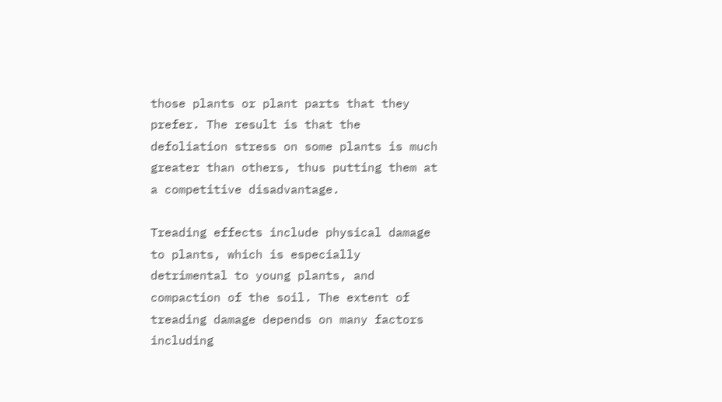those plants or plant parts that they prefer. The result is that the defoliation stress on some plants is much greater than others, thus putting them at a competitive disadvantage.

Treading effects include physical damage to plants, which is especially detrimental to young plants, and compaction of the soil. The extent of treading damage depends on many factors including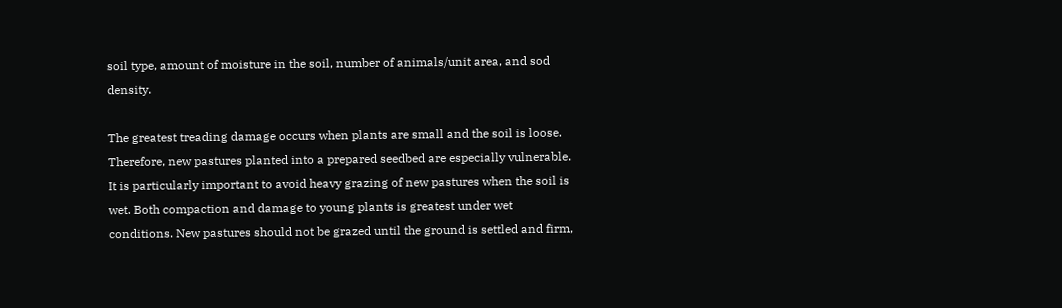soil type, amount of moisture in the soil, number of animals/unit area, and sod density.

The greatest treading damage occurs when plants are small and the soil is loose. Therefore, new pastures planted into a prepared seedbed are especially vulnerable. It is particularly important to avoid heavy grazing of new pastures when the soil is wet. Both compaction and damage to young plants is greatest under wet conditions. New pastures should not be grazed until the ground is settled and firm,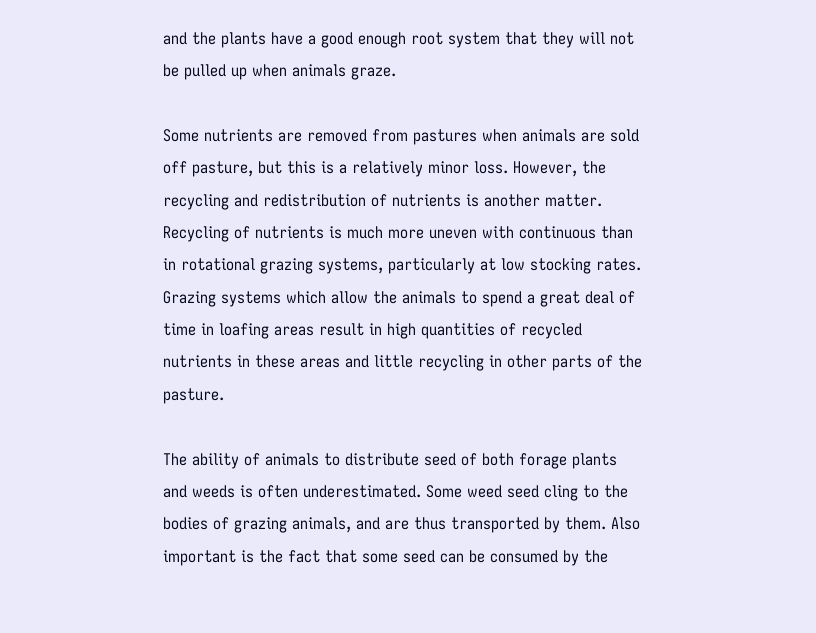and the plants have a good enough root system that they will not be pulled up when animals graze.

Some nutrients are removed from pastures when animals are sold off pasture, but this is a relatively minor loss. However, the recycling and redistribution of nutrients is another matter. Recycling of nutrients is much more uneven with continuous than in rotational grazing systems, particularly at low stocking rates. Grazing systems which allow the animals to spend a great deal of time in loafing areas result in high quantities of recycled nutrients in these areas and little recycling in other parts of the pasture.

The ability of animals to distribute seed of both forage plants and weeds is often underestimated. Some weed seed cling to the bodies of grazing animals, and are thus transported by them. Also important is the fact that some seed can be consumed by the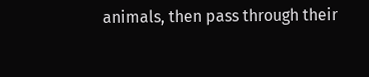animals, then pass through their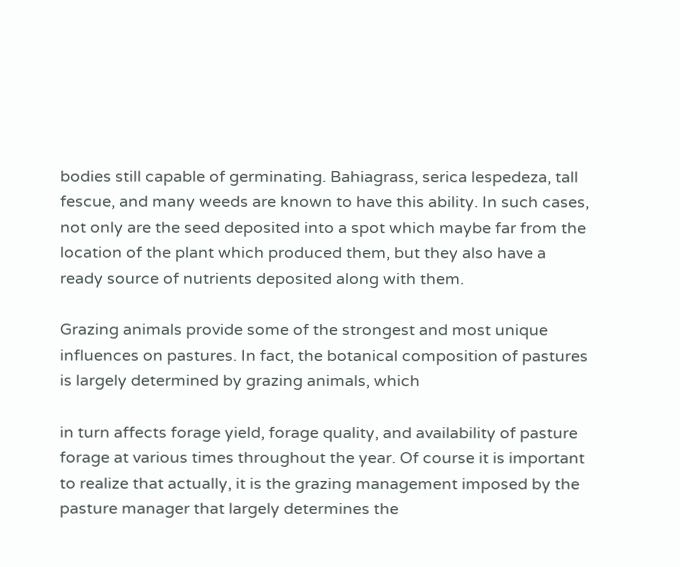bodies still capable of germinating. Bahiagrass, serica lespedeza, tall fescue, and many weeds are known to have this ability. In such cases, not only are the seed deposited into a spot which maybe far from the location of the plant which produced them, but they also have a ready source of nutrients deposited along with them.

Grazing animals provide some of the strongest and most unique influences on pastures. In fact, the botanical composition of pastures is largely determined by grazing animals, which

in turn affects forage yield, forage quality, and availability of pasture forage at various times throughout the year. Of course it is important to realize that actually, it is the grazing management imposed by the pasture manager that largely determines the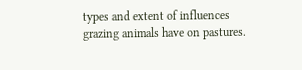types and extent of influences grazing animals have on pastures.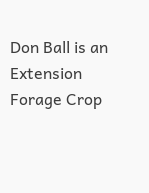Don Ball is an Extension Forage Crop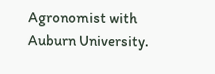Agronomist with Auburn University.